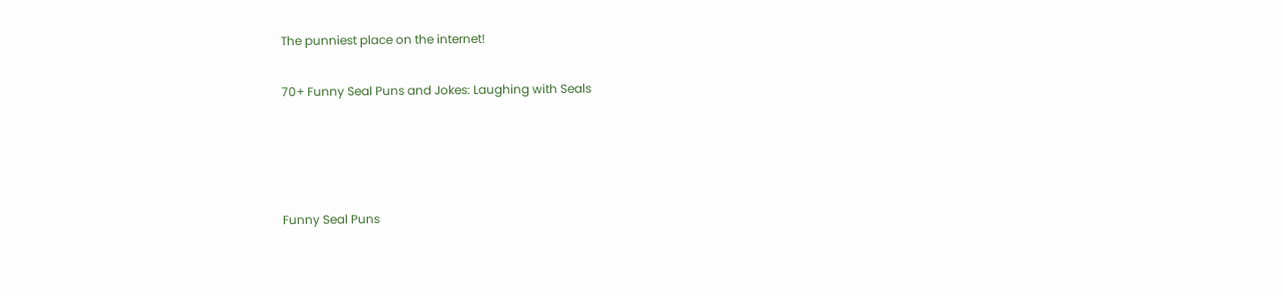The punniest place on the internet!

70+ Funny Seal Puns and Jokes: Laughing with Seals




Funny Seal Puns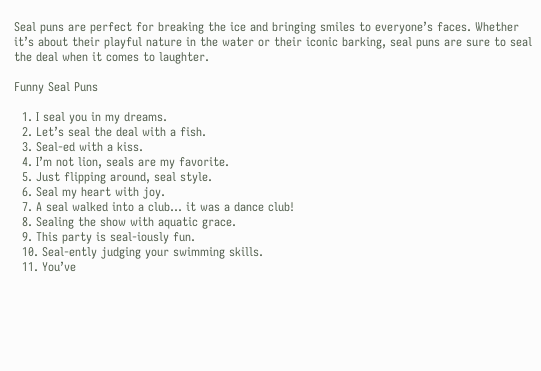Seal puns are perfect for breaking the ice and bringing smiles to everyone’s faces. Whether it’s about their playful nature in the water or their iconic barking, seal puns are sure to seal the deal when it comes to laughter.

Funny Seal Puns

  1. I seal you in my dreams.
  2. Let’s seal the deal with a fish.
  3. Seal-ed with a kiss.
  4. I’m not lion, seals are my favorite.
  5. Just flipping around, seal style.
  6. Seal my heart with joy.
  7. A seal walked into a club… it was a dance club!
  8. Sealing the show with aquatic grace.
  9. This party is seal-iously fun.
  10. Seal-ently judging your swimming skills.
  11. You’ve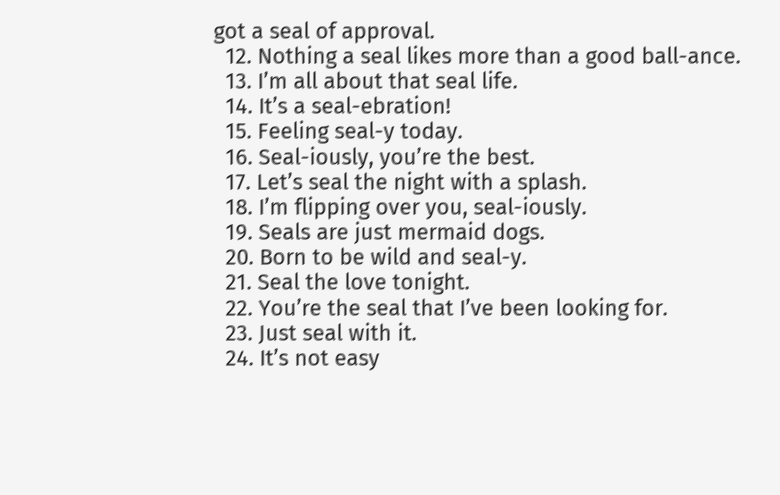got a seal of approval.
  12. Nothing a seal likes more than a good ball-ance.
  13. I’m all about that seal life.
  14. It’s a seal-ebration!
  15. Feeling seal-y today.
  16. Seal-iously, you’re the best.
  17. Let’s seal the night with a splash.
  18. I’m flipping over you, seal-iously.
  19. Seals are just mermaid dogs.
  20. Born to be wild and seal-y.
  21. Seal the love tonight.
  22. You’re the seal that I’ve been looking for.
  23. Just seal with it.
  24. It’s not easy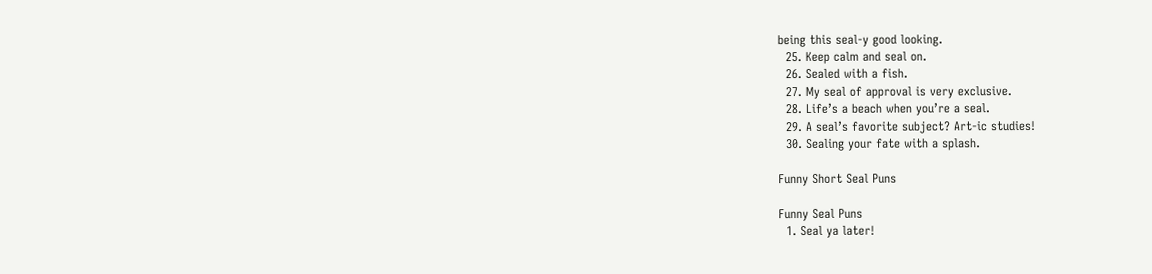being this seal-y good looking.
  25. Keep calm and seal on.
  26. Sealed with a fish.
  27. My seal of approval is very exclusive.
  28. Life’s a beach when you’re a seal.
  29. A seal’s favorite subject? Art-ic studies!
  30. Sealing your fate with a splash.

Funny Short Seal Puns

Funny Seal Puns
  1. Seal ya later!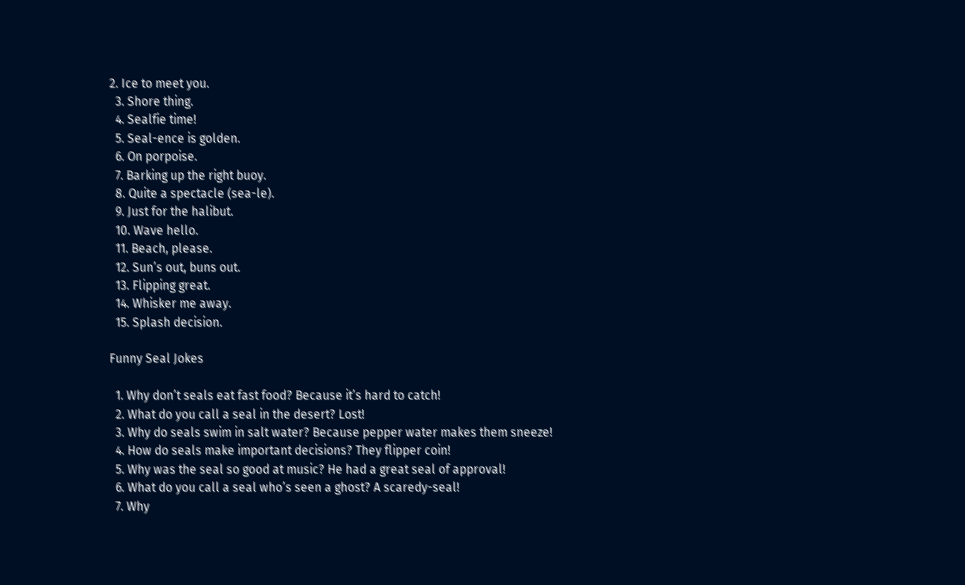2. Ice to meet you.
  3. Shore thing.
  4. Sealfie time!
  5. Seal-ence is golden.
  6. On porpoise.
  7. Barking up the right buoy.
  8. Quite a spectacle (sea-le).
  9. Just for the halibut.
  10. Wave hello.
  11. Beach, please.
  12. Sun’s out, buns out.
  13. Flipping great.
  14. Whisker me away.
  15. Splash decision.

Funny Seal Jokes

  1. Why don’t seals eat fast food? Because it’s hard to catch!
  2. What do you call a seal in the desert? Lost!
  3. Why do seals swim in salt water? Because pepper water makes them sneeze!
  4. How do seals make important decisions? They flipper coin!
  5. Why was the seal so good at music? He had a great seal of approval!
  6. What do you call a seal who’s seen a ghost? A scaredy-seal!
  7. Why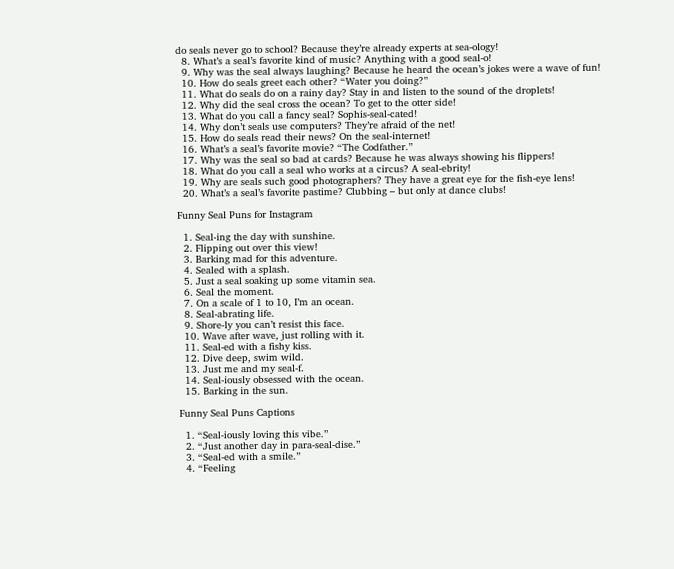do seals never go to school? Because they’re already experts at sea-ology!
  8. What’s a seal’s favorite kind of music? Anything with a good seal-o!
  9. Why was the seal always laughing? Because he heard the ocean’s jokes were a wave of fun!
  10. How do seals greet each other? “Water you doing?”
  11. What do seals do on a rainy day? Stay in and listen to the sound of the droplets!
  12. Why did the seal cross the ocean? To get to the otter side!
  13. What do you call a fancy seal? Sophis-seal-cated!
  14. Why don’t seals use computers? They’re afraid of the net!
  15. How do seals read their news? On the seal-internet!
  16. What’s a seal’s favorite movie? “The Codfather.”
  17. Why was the seal so bad at cards? Because he was always showing his flippers!
  18. What do you call a seal who works at a circus? A seal-ebrity!
  19. Why are seals such good photographers? They have a great eye for the fish-eye lens!
  20. What’s a seal’s favorite pastime? Clubbing – but only at dance clubs!

Funny Seal Puns for Instagram

  1. Seal-ing the day with sunshine.
  2. Flipping out over this view!
  3. Barking mad for this adventure.
  4. Sealed with a splash.
  5. Just a seal soaking up some vitamin sea.
  6. Seal the moment.
  7. On a scale of 1 to 10, I’m an ocean.
  8. Seal-abrating life.
  9. Shore-ly you can’t resist this face.
  10. Wave after wave, just rolling with it.
  11. Seal-ed with a fishy kiss.
  12. Dive deep, swim wild.
  13. Just me and my seal-f.
  14. Seal-iously obsessed with the ocean.
  15. Barking in the sun.

Funny Seal Puns Captions

  1. “Seal-iously loving this vibe.”
  2. “Just another day in para-seal-dise.”
  3. “Seal-ed with a smile.”
  4. “Feeling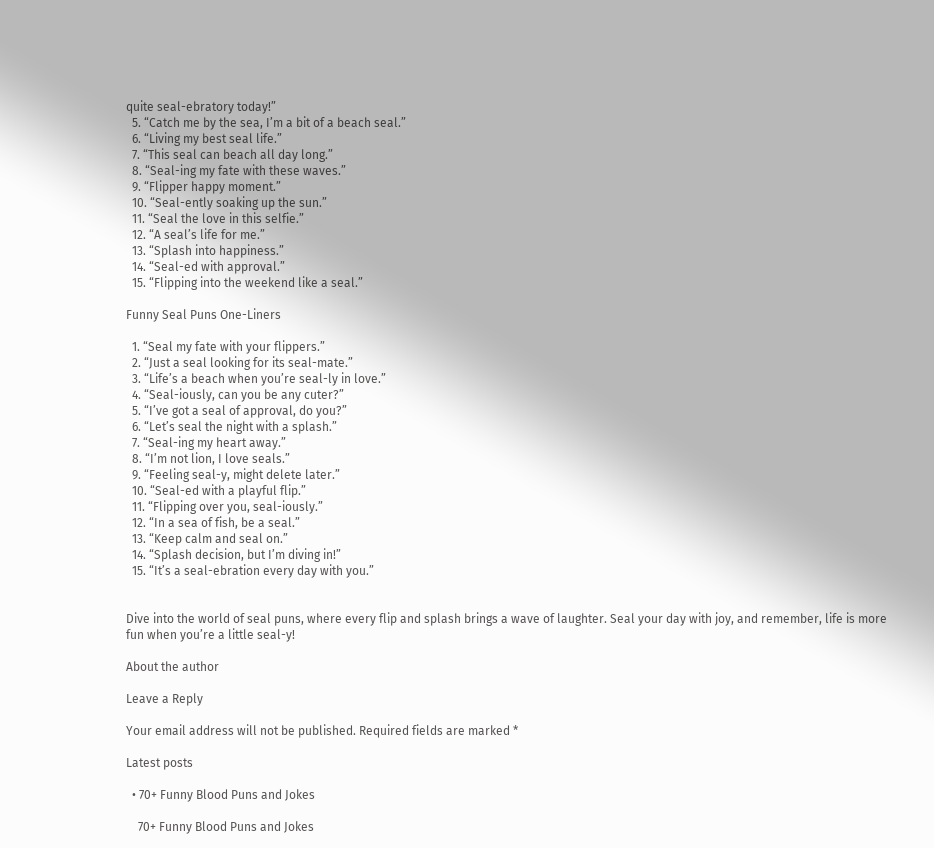quite seal-ebratory today!”
  5. “Catch me by the sea, I’m a bit of a beach seal.”
  6. “Living my best seal life.”
  7. “This seal can beach all day long.”
  8. “Seal-ing my fate with these waves.”
  9. “Flipper happy moment.”
  10. “Seal-ently soaking up the sun.”
  11. “Seal the love in this selfie.”
  12. “A seal’s life for me.”
  13. “Splash into happiness.”
  14. “Seal-ed with approval.”
  15. “Flipping into the weekend like a seal.”

Funny Seal Puns One-Liners

  1. “Seal my fate with your flippers.”
  2. “Just a seal looking for its seal-mate.”
  3. “Life’s a beach when you’re seal-ly in love.”
  4. “Seal-iously, can you be any cuter?”
  5. “I’ve got a seal of approval, do you?”
  6. “Let’s seal the night with a splash.”
  7. “Seal-ing my heart away.”
  8. “I’m not lion, I love seals.”
  9. “Feeling seal-y, might delete later.”
  10. “Seal-ed with a playful flip.”
  11. “Flipping over you, seal-iously.”
  12. “In a sea of fish, be a seal.”
  13. “Keep calm and seal on.”
  14. “Splash decision, but I’m diving in!”
  15. “It’s a seal-ebration every day with you.”


Dive into the world of seal puns, where every flip and splash brings a wave of laughter. Seal your day with joy, and remember, life is more fun when you’re a little seal-y!

About the author

Leave a Reply

Your email address will not be published. Required fields are marked *

Latest posts

  • 70+ Funny Blood Puns and Jokes

    70+ Funny Blood Puns and Jokes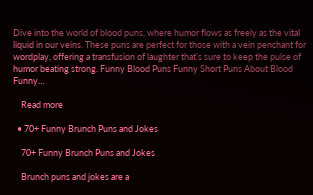Dive into the world of blood puns, where humor flows as freely as the vital liquid in our veins. These puns are perfect for those with a vein penchant for wordplay, offering a transfusion of laughter that’s sure to keep the pulse of humor beating strong. Funny Blood Puns Funny Short Puns About Blood Funny…

    Read more

  • 70+ Funny Brunch Puns and Jokes

    70+ Funny Brunch Puns and Jokes

    Brunch puns and jokes are a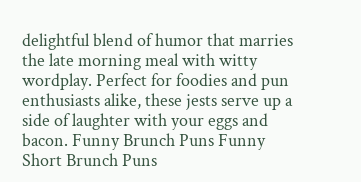delightful blend of humor that marries the late morning meal with witty wordplay. Perfect for foodies and pun enthusiasts alike, these jests serve up a side of laughter with your eggs and bacon. Funny Brunch Puns Funny Short Brunch Puns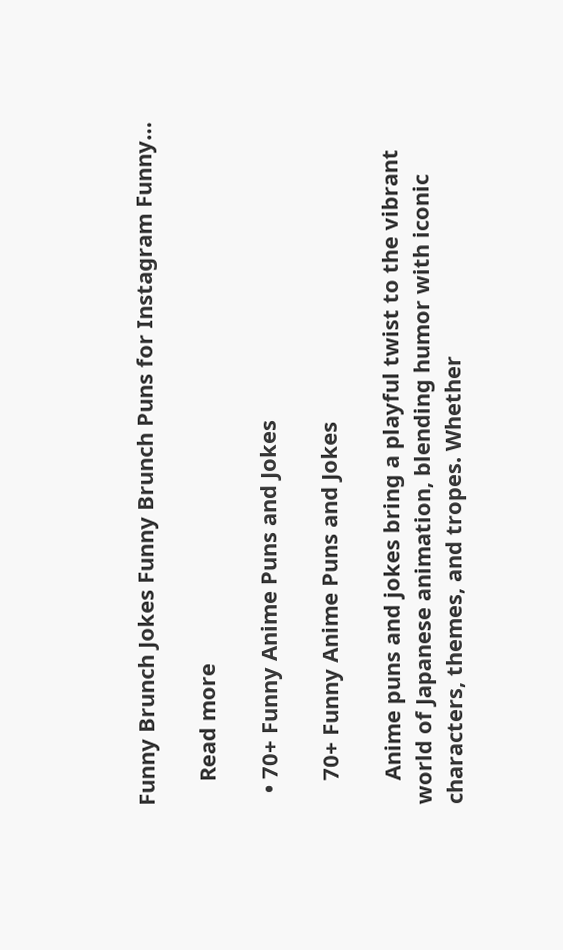Funny Brunch Jokes Funny Brunch Puns for Instagram Funny…

    Read more

  • 70+ Funny Anime Puns and Jokes

    70+ Funny Anime Puns and Jokes

    Anime puns and jokes bring a playful twist to the vibrant world of Japanese animation, blending humor with iconic characters, themes, and tropes. Whether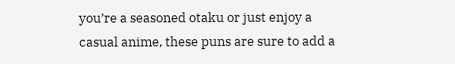you’re a seasoned otaku or just enjoy a casual anime, these puns are sure to add a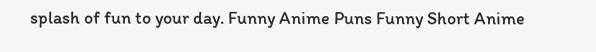splash of fun to your day. Funny Anime Puns Funny Short Anime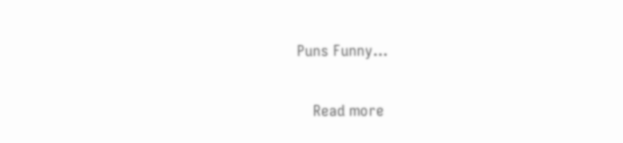Puns Funny…

    Read more